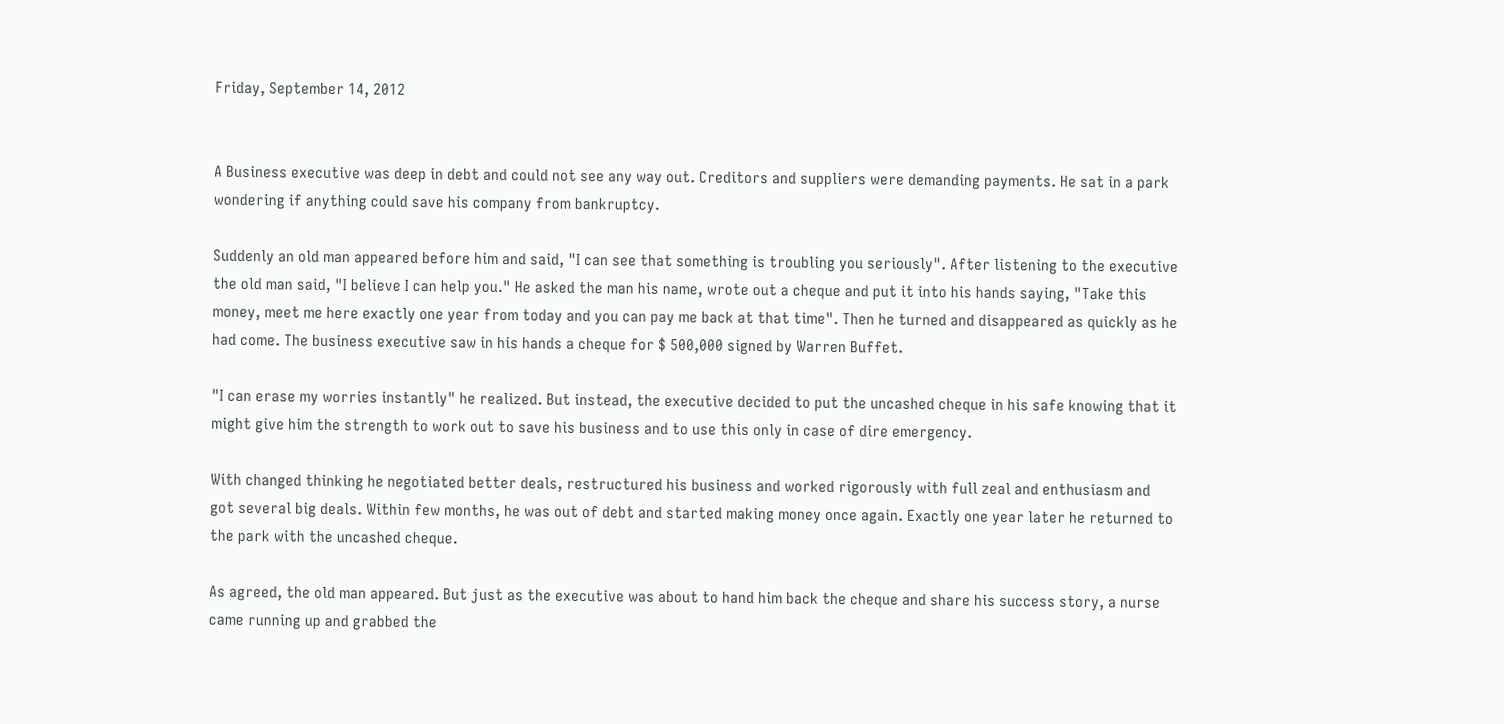Friday, September 14, 2012


A Business executive was deep in debt and could not see any way out. Creditors and suppliers were demanding payments. He sat in a park wondering if anything could save his company from bankruptcy.

Suddenly an old man appeared before him and said, "I can see that something is troubling you seriously". After listening to the executive the old man said, "I believe I can help you." He asked the man his name, wrote out a cheque and put it into his hands saying, "Take this money, meet me here exactly one year from today and you can pay me back at that time". Then he turned and disappeared as quickly as he had come. The business executive saw in his hands a cheque for $ 500,000 signed by Warren Buffet.

"I can erase my worries instantly" he realized. But instead, the executive decided to put the uncashed cheque in his safe knowing that it might give him the strength to work out to save his business and to use this only in case of dire emergency.

With changed thinking he negotiated better deals, restructured his business and worked rigorously with full zeal and enthusiasm and got several big deals. Within few months, he was out of debt and started making money once again. Exactly one year later he returned to the park with the uncashed cheque.

As agreed, the old man appeared. But just as the executive was about to hand him back the cheque and share his success story, a nurse came running up and grabbed the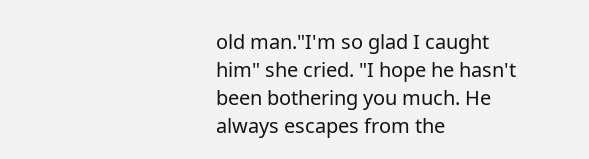old man."I'm so glad I caught him" she cried. "I hope he hasn't been bothering you much. He always escapes from the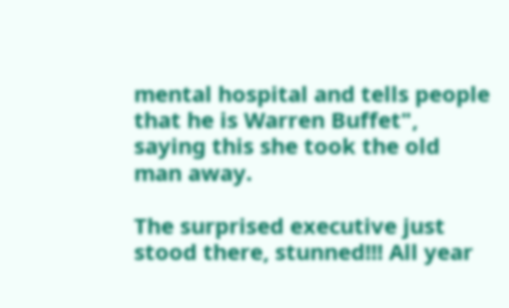mental hospital and tells people that he is Warren Buffet", saying this she took the old man away.

The surprised executive just stood there, stunned!!! All year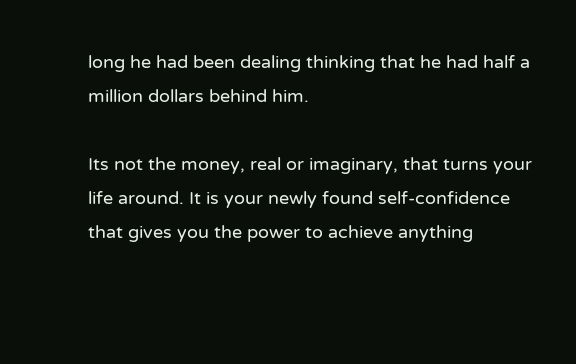long he had been dealing thinking that he had half a million dollars behind him.

Its not the money, real or imaginary, that turns your life around. It is your newly found self-confidence that gives you the power to achieve anything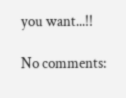you want...!!

No comments: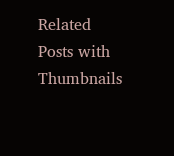Related Posts with Thumbnails